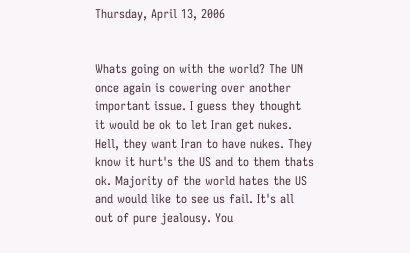Thursday, April 13, 2006


Whats going on with the world? The UN once again is cowering over another important issue. I guess they thought it would be ok to let Iran get nukes. Hell, they want Iran to have nukes. They know it hurt's the US and to them thats ok. Majority of the world hates the US and would like to see us fail. It's all out of pure jealousy. You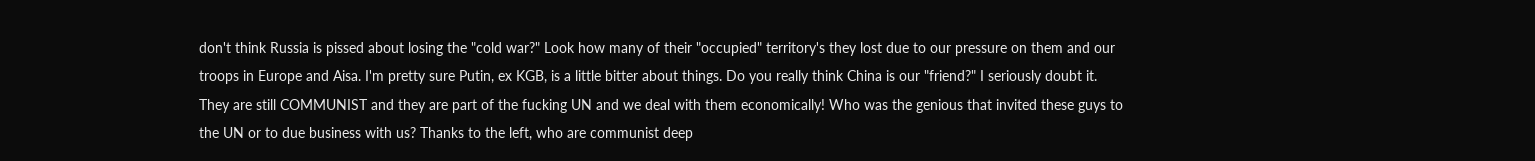don't think Russia is pissed about losing the "cold war?" Look how many of their "occupied" territory's they lost due to our pressure on them and our troops in Europe and Aisa. I'm pretty sure Putin, ex KGB, is a little bitter about things. Do you really think China is our "friend?" I seriously doubt it. They are still COMMUNIST and they are part of the fucking UN and we deal with them economically! Who was the genious that invited these guys to the UN or to due business with us? Thanks to the left, who are communist deep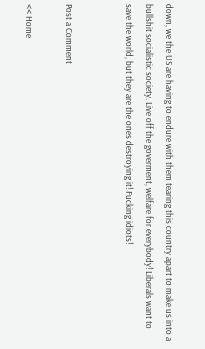down, we the US are having to endure with them tearing this country apart to make us into a bullshit socialistic society. Live off the goverment, welfare for everybody! Liberals want to save the world, but they are the ones destroying it! Fucking idiots!


Post a Comment

<< Home